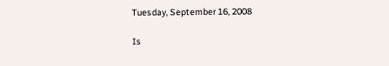Tuesday, September 16, 2008

Is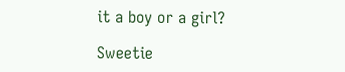it a boy or a girl?

Sweetie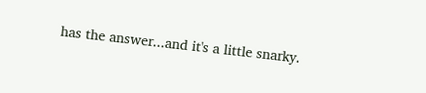has the answer...and it's a little snarky.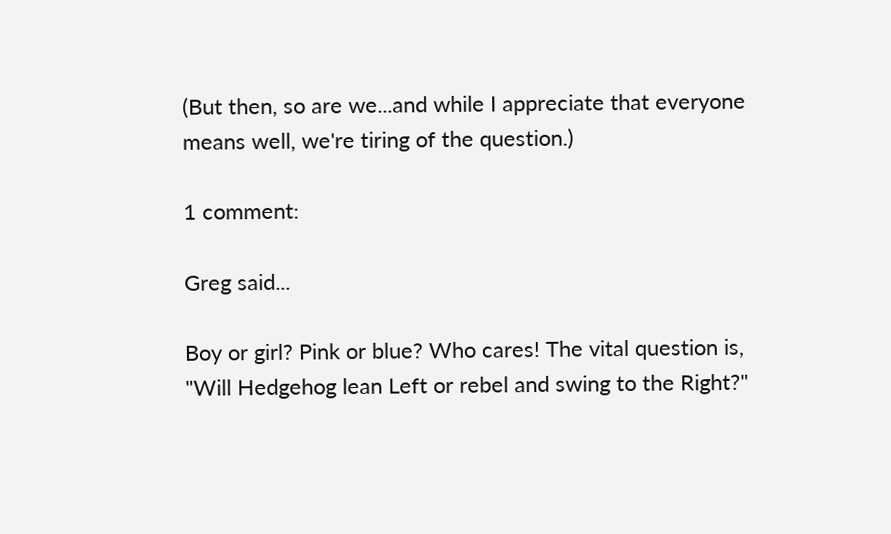(But then, so are we...and while I appreciate that everyone means well, we're tiring of the question.)

1 comment:

Greg said...

Boy or girl? Pink or blue? Who cares! The vital question is, "Will Hedgehog lean Left or rebel and swing to the Right?"